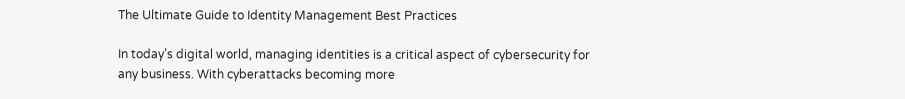The Ultimate Guide to Identity Management Best Practices

In today’s digital world, managing identities is a critical aspect of cybersecurity for any business. With cyberattacks becoming more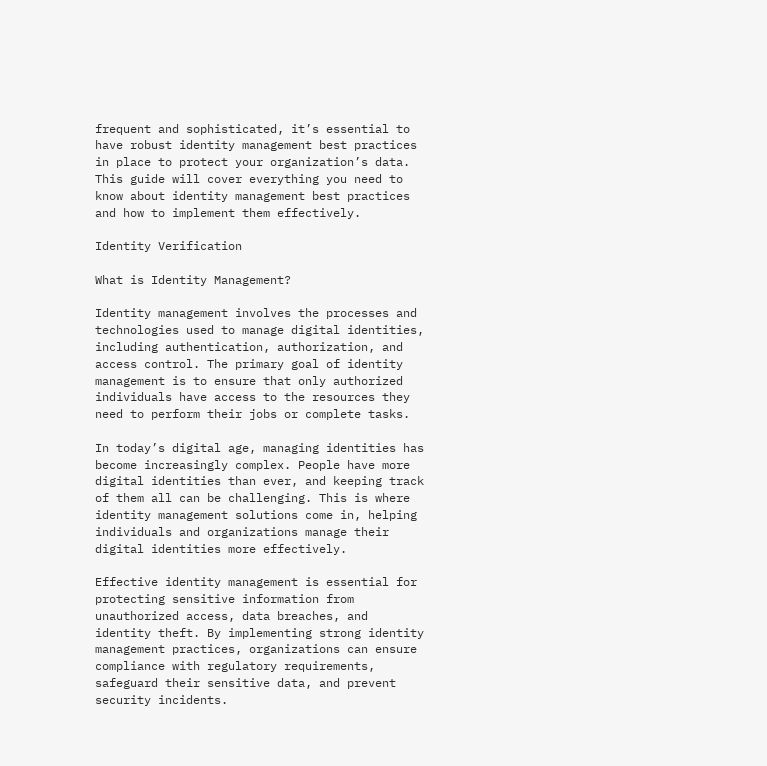frequent and sophisticated, it’s essential to have robust identity management best practices in place to protect your organization’s data. This guide will cover everything you need to know about identity management best practices and how to implement them effectively.

Identity Verification

What is Identity Management?

Identity management involves the processes and technologies used to manage digital identities, including authentication, authorization, and access control. The primary goal of identity management is to ensure that only authorized individuals have access to the resources they need to perform their jobs or complete tasks.

In today’s digital age, managing identities has become increasingly complex. People have more digital identities than ever, and keeping track of them all can be challenging. This is where identity management solutions come in, helping individuals and organizations manage their digital identities more effectively.

Effective identity management is essential for protecting sensitive information from unauthorized access, data breaches, and identity theft. By implementing strong identity management practices, organizations can ensure compliance with regulatory requirements, safeguard their sensitive data, and prevent security incidents.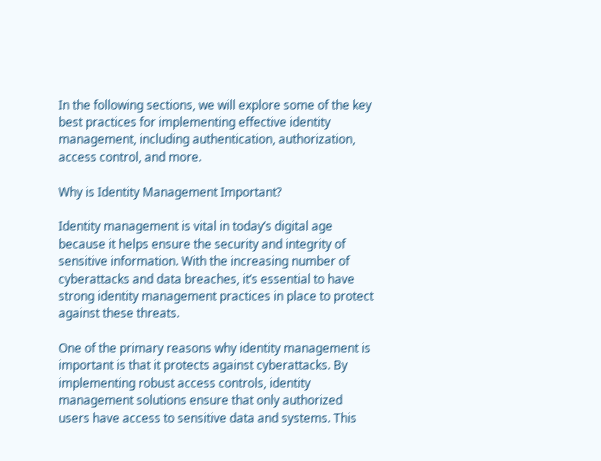In the following sections, we will explore some of the key best practices for implementing effective identity management, including authentication, authorization, access control, and more.

Why is Identity Management Important?

Identity management is vital in today’s digital age because it helps ensure the security and integrity of sensitive information. With the increasing number of cyberattacks and data breaches, it’s essential to have strong identity management practices in place to protect against these threats.

One of the primary reasons why identity management is important is that it protects against cyberattacks. By implementing robust access controls, identity management solutions ensure that only authorized users have access to sensitive data and systems. This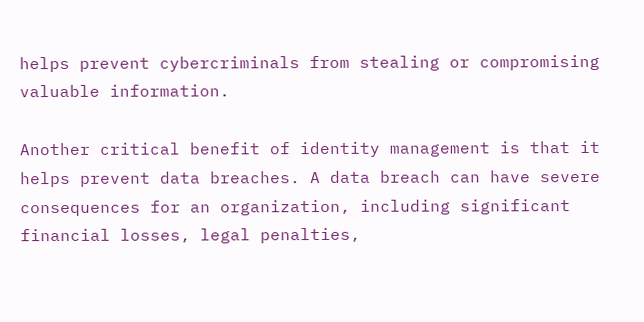helps prevent cybercriminals from stealing or compromising valuable information.

Another critical benefit of identity management is that it helps prevent data breaches. A data breach can have severe consequences for an organization, including significant financial losses, legal penalties,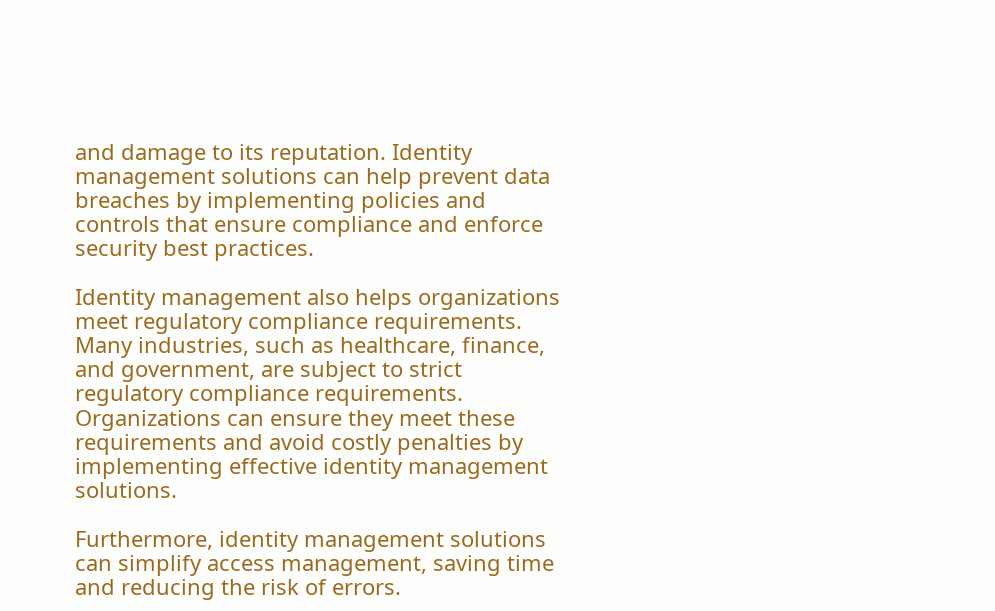and damage to its reputation. Identity management solutions can help prevent data breaches by implementing policies and controls that ensure compliance and enforce security best practices.

Identity management also helps organizations meet regulatory compliance requirements. Many industries, such as healthcare, finance, and government, are subject to strict regulatory compliance requirements. Organizations can ensure they meet these requirements and avoid costly penalties by implementing effective identity management solutions.

Furthermore, identity management solutions can simplify access management, saving time and reducing the risk of errors.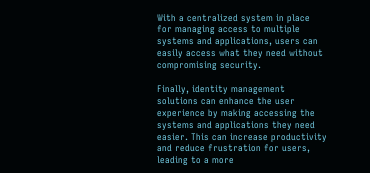With a centralized system in place for managing access to multiple systems and applications, users can easily access what they need without compromising security.

Finally, identity management solutions can enhance the user experience by making accessing the systems and applications they need easier. This can increase productivity and reduce frustration for users, leading to a more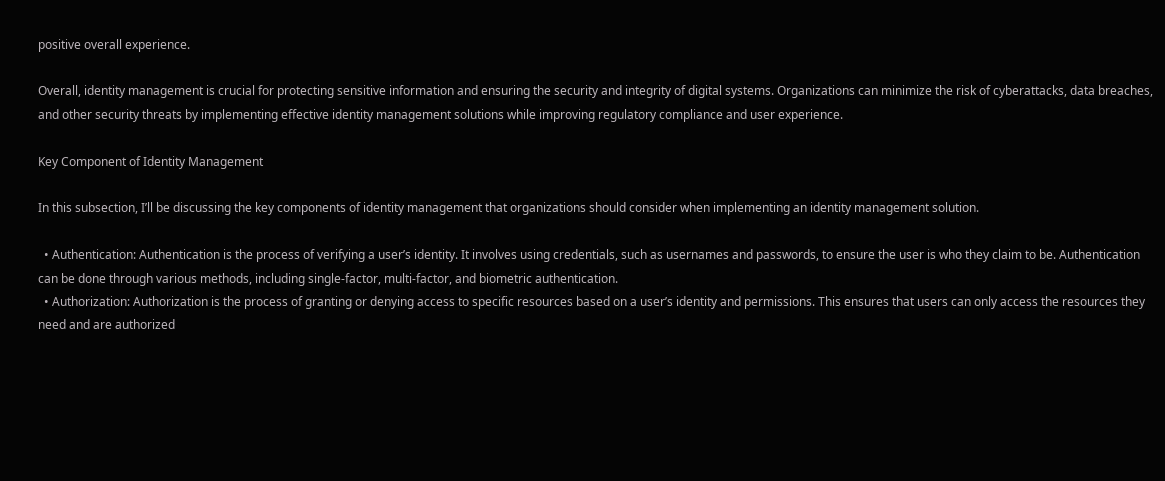positive overall experience.

Overall, identity management is crucial for protecting sensitive information and ensuring the security and integrity of digital systems. Organizations can minimize the risk of cyberattacks, data breaches, and other security threats by implementing effective identity management solutions while improving regulatory compliance and user experience.

Key Component of Identity Management

In this subsection, I’ll be discussing the key components of identity management that organizations should consider when implementing an identity management solution.

  • Authentication: Authentication is the process of verifying a user’s identity. It involves using credentials, such as usernames and passwords, to ensure the user is who they claim to be. Authentication can be done through various methods, including single-factor, multi-factor, and biometric authentication.
  • Authorization: Authorization is the process of granting or denying access to specific resources based on a user’s identity and permissions. This ensures that users can only access the resources they need and are authorized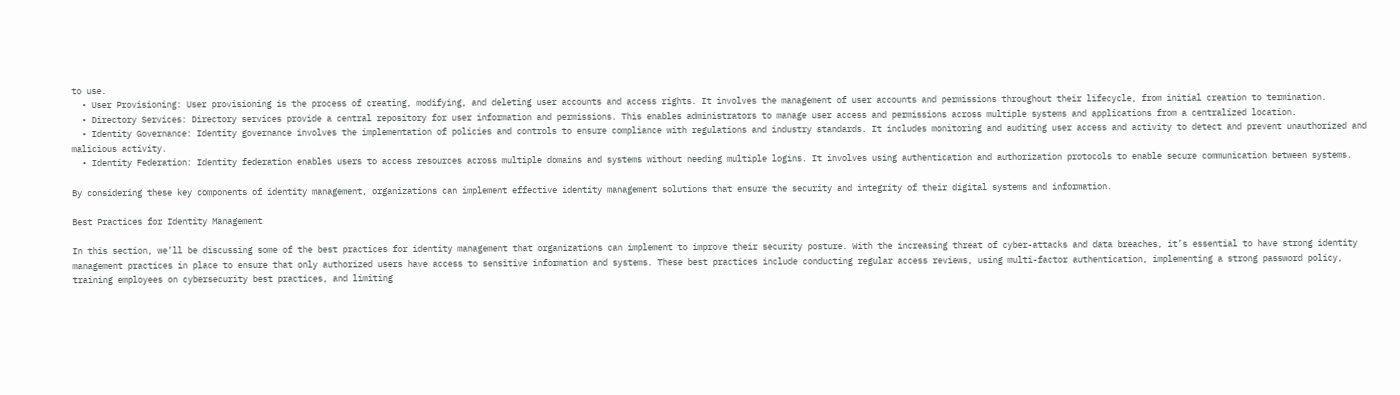to use.
  • User Provisioning: User provisioning is the process of creating, modifying, and deleting user accounts and access rights. It involves the management of user accounts and permissions throughout their lifecycle, from initial creation to termination.
  • Directory Services: Directory services provide a central repository for user information and permissions. This enables administrators to manage user access and permissions across multiple systems and applications from a centralized location.
  • Identity Governance: Identity governance involves the implementation of policies and controls to ensure compliance with regulations and industry standards. It includes monitoring and auditing user access and activity to detect and prevent unauthorized and malicious activity.
  • Identity Federation: Identity federation enables users to access resources across multiple domains and systems without needing multiple logins. It involves using authentication and authorization protocols to enable secure communication between systems.

By considering these key components of identity management, organizations can implement effective identity management solutions that ensure the security and integrity of their digital systems and information.

Best Practices for Identity Management

In this section, we’ll be discussing some of the best practices for identity management that organizations can implement to improve their security posture. With the increasing threat of cyber-attacks and data breaches, it’s essential to have strong identity management practices in place to ensure that only authorized users have access to sensitive information and systems. These best practices include conducting regular access reviews, using multi-factor authentication, implementing a strong password policy, training employees on cybersecurity best practices, and limiting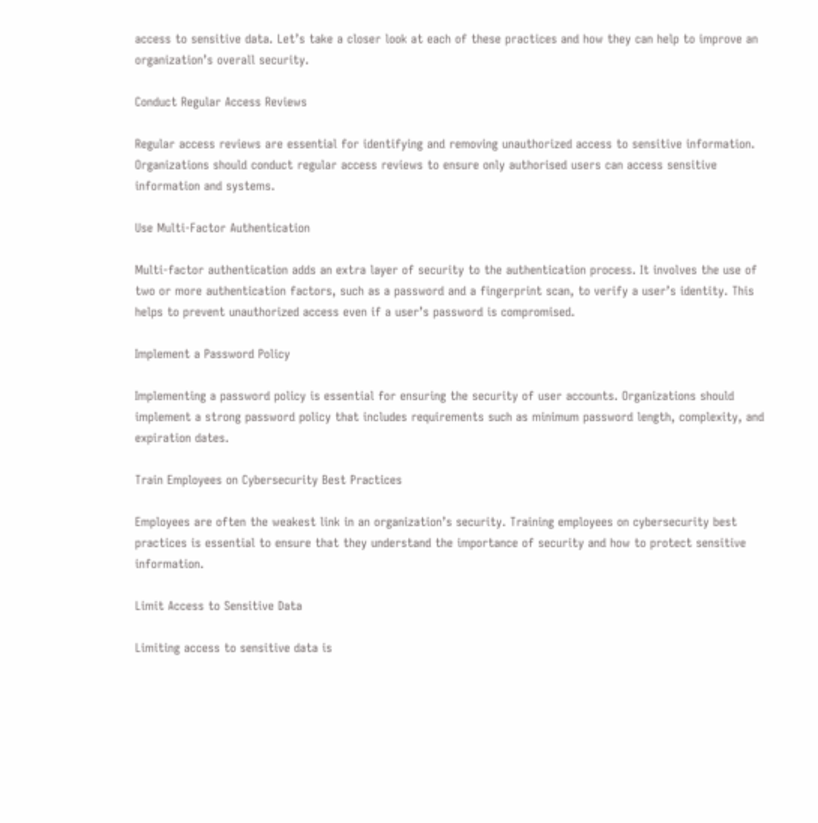access to sensitive data. Let’s take a closer look at each of these practices and how they can help to improve an organization’s overall security.

Conduct Regular Access Reviews

Regular access reviews are essential for identifying and removing unauthorized access to sensitive information. Organizations should conduct regular access reviews to ensure only authorised users can access sensitive information and systems.

Use Multi-Factor Authentication

Multi-factor authentication adds an extra layer of security to the authentication process. It involves the use of two or more authentication factors, such as a password and a fingerprint scan, to verify a user’s identity. This helps to prevent unauthorized access even if a user’s password is compromised.

Implement a Password Policy

Implementing a password policy is essential for ensuring the security of user accounts. Organizations should implement a strong password policy that includes requirements such as minimum password length, complexity, and expiration dates.

Train Employees on Cybersecurity Best Practices

Employees are often the weakest link in an organization’s security. Training employees on cybersecurity best practices is essential to ensure that they understand the importance of security and how to protect sensitive information.

Limit Access to Sensitive Data

Limiting access to sensitive data is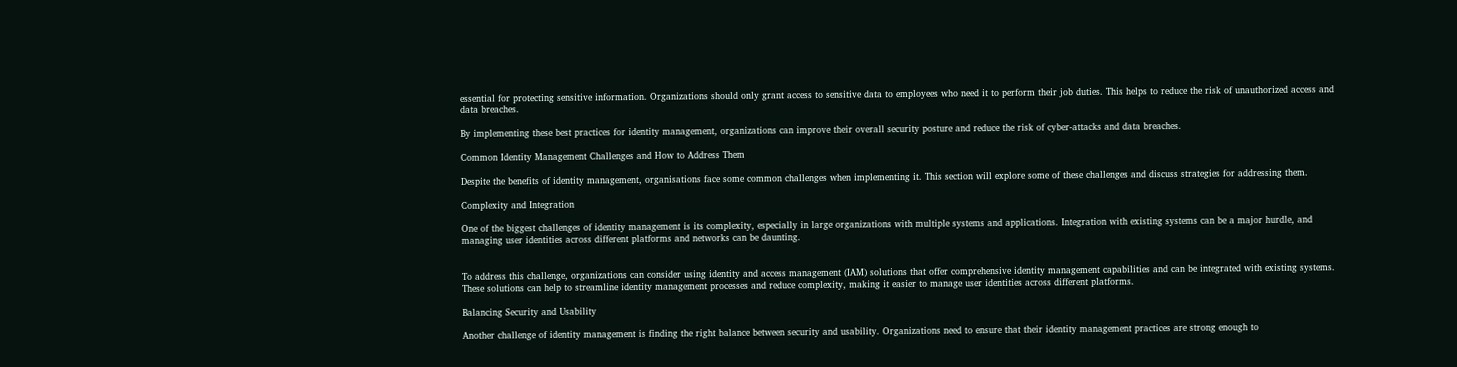essential for protecting sensitive information. Organizations should only grant access to sensitive data to employees who need it to perform their job duties. This helps to reduce the risk of unauthorized access and data breaches.

By implementing these best practices for identity management, organizations can improve their overall security posture and reduce the risk of cyber-attacks and data breaches.

Common Identity Management Challenges and How to Address Them

Despite the benefits of identity management, organisations face some common challenges when implementing it. This section will explore some of these challenges and discuss strategies for addressing them.

Complexity and Integration

One of the biggest challenges of identity management is its complexity, especially in large organizations with multiple systems and applications. Integration with existing systems can be a major hurdle, and managing user identities across different platforms and networks can be daunting.


To address this challenge, organizations can consider using identity and access management (IAM) solutions that offer comprehensive identity management capabilities and can be integrated with existing systems. These solutions can help to streamline identity management processes and reduce complexity, making it easier to manage user identities across different platforms.

Balancing Security and Usability

Another challenge of identity management is finding the right balance between security and usability. Organizations need to ensure that their identity management practices are strong enough to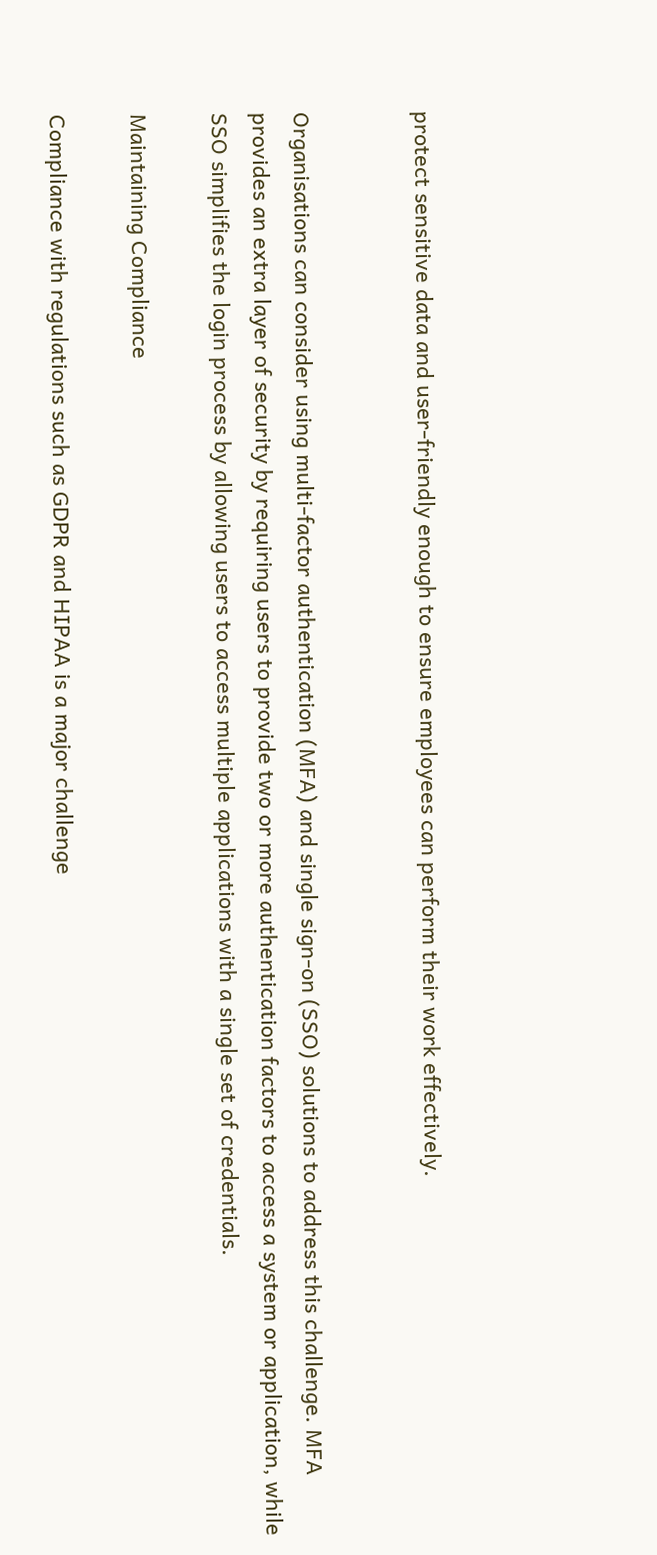protect sensitive data and user-friendly enough to ensure employees can perform their work effectively.


Organisations can consider using multi-factor authentication (MFA) and single sign-on (SSO) solutions to address this challenge. MFA provides an extra layer of security by requiring users to provide two or more authentication factors to access a system or application, while SSO simplifies the login process by allowing users to access multiple applications with a single set of credentials.

Maintaining Compliance

Compliance with regulations such as GDPR and HIPAA is a major challenge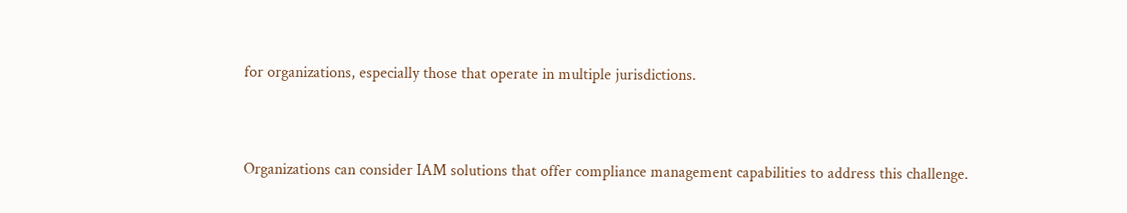for organizations, especially those that operate in multiple jurisdictions.


Organizations can consider IAM solutions that offer compliance management capabilities to address this challenge.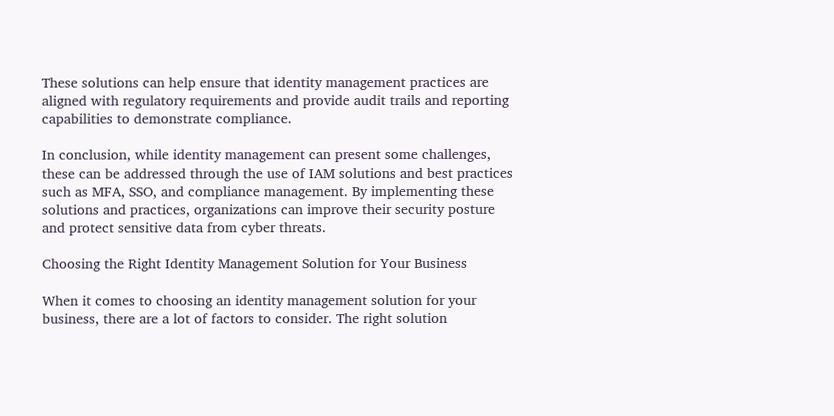These solutions can help ensure that identity management practices are aligned with regulatory requirements and provide audit trails and reporting capabilities to demonstrate compliance.

In conclusion, while identity management can present some challenges, these can be addressed through the use of IAM solutions and best practices such as MFA, SSO, and compliance management. By implementing these solutions and practices, organizations can improve their security posture and protect sensitive data from cyber threats.

Choosing the Right Identity Management Solution for Your Business

When it comes to choosing an identity management solution for your business, there are a lot of factors to consider. The right solution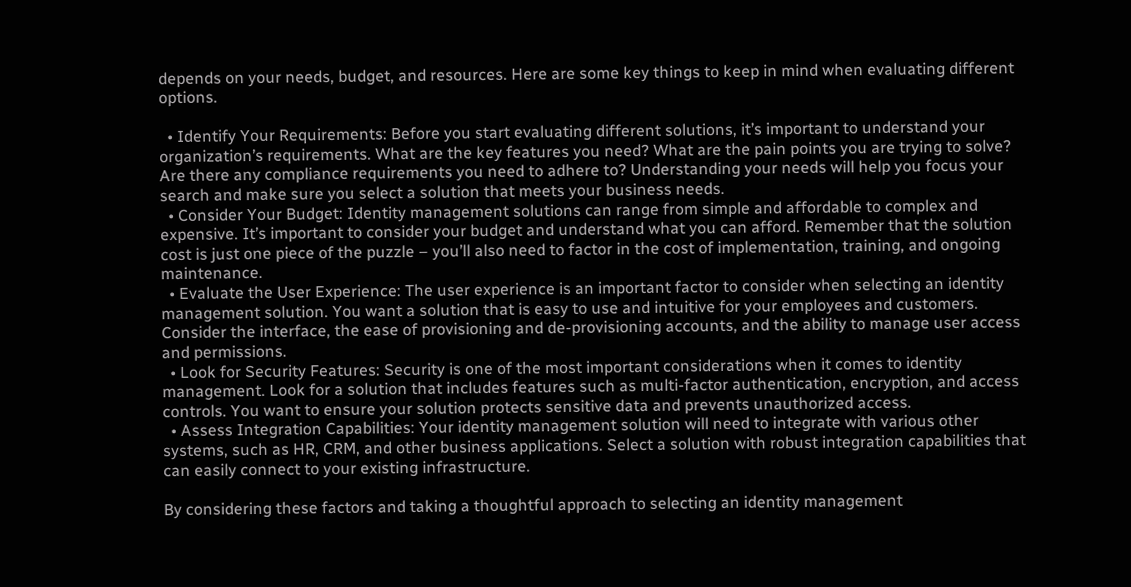depends on your needs, budget, and resources. Here are some key things to keep in mind when evaluating different options.

  • Identify Your Requirements: Before you start evaluating different solutions, it’s important to understand your organization’s requirements. What are the key features you need? What are the pain points you are trying to solve? Are there any compliance requirements you need to adhere to? Understanding your needs will help you focus your search and make sure you select a solution that meets your business needs.
  • Consider Your Budget: Identity management solutions can range from simple and affordable to complex and expensive. It’s important to consider your budget and understand what you can afford. Remember that the solution cost is just one piece of the puzzle – you’ll also need to factor in the cost of implementation, training, and ongoing maintenance.
  • Evaluate the User Experience: The user experience is an important factor to consider when selecting an identity management solution. You want a solution that is easy to use and intuitive for your employees and customers. Consider the interface, the ease of provisioning and de-provisioning accounts, and the ability to manage user access and permissions.
  • Look for Security Features: Security is one of the most important considerations when it comes to identity management. Look for a solution that includes features such as multi-factor authentication, encryption, and access controls. You want to ensure your solution protects sensitive data and prevents unauthorized access.
  • Assess Integration Capabilities: Your identity management solution will need to integrate with various other systems, such as HR, CRM, and other business applications. Select a solution with robust integration capabilities that can easily connect to your existing infrastructure.

By considering these factors and taking a thoughtful approach to selecting an identity management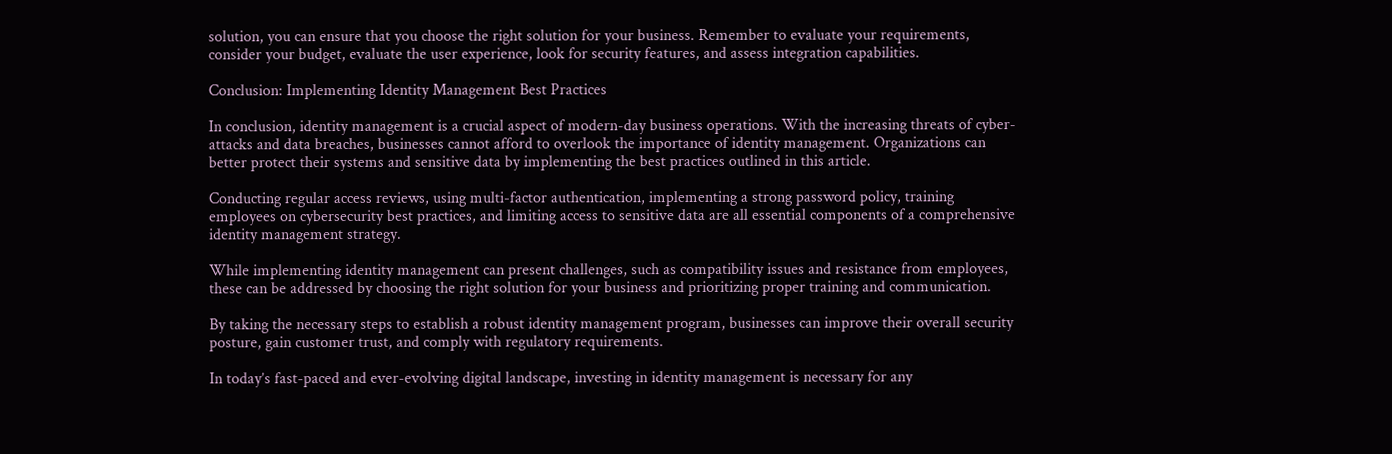solution, you can ensure that you choose the right solution for your business. Remember to evaluate your requirements, consider your budget, evaluate the user experience, look for security features, and assess integration capabilities.

Conclusion: Implementing Identity Management Best Practices

In conclusion, identity management is a crucial aspect of modern-day business operations. With the increasing threats of cyber-attacks and data breaches, businesses cannot afford to overlook the importance of identity management. Organizations can better protect their systems and sensitive data by implementing the best practices outlined in this article.

Conducting regular access reviews, using multi-factor authentication, implementing a strong password policy, training employees on cybersecurity best practices, and limiting access to sensitive data are all essential components of a comprehensive identity management strategy.

While implementing identity management can present challenges, such as compatibility issues and resistance from employees, these can be addressed by choosing the right solution for your business and prioritizing proper training and communication.

By taking the necessary steps to establish a robust identity management program, businesses can improve their overall security posture, gain customer trust, and comply with regulatory requirements.

In today’s fast-paced and ever-evolving digital landscape, investing in identity management is necessary for any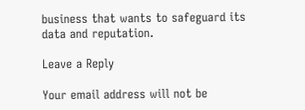business that wants to safeguard its data and reputation.

Leave a Reply

Your email address will not be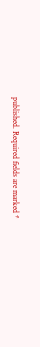published. Required fields are marked *